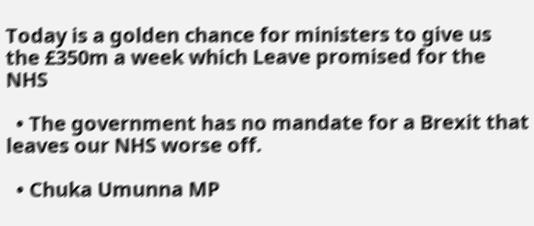Today is a golden chance for ministers to give us the £350m a week which Leave promised for the NHS

  • The government has no mandate for a Brexit that leaves our NHS worse off.

  • Chuka Umunna MP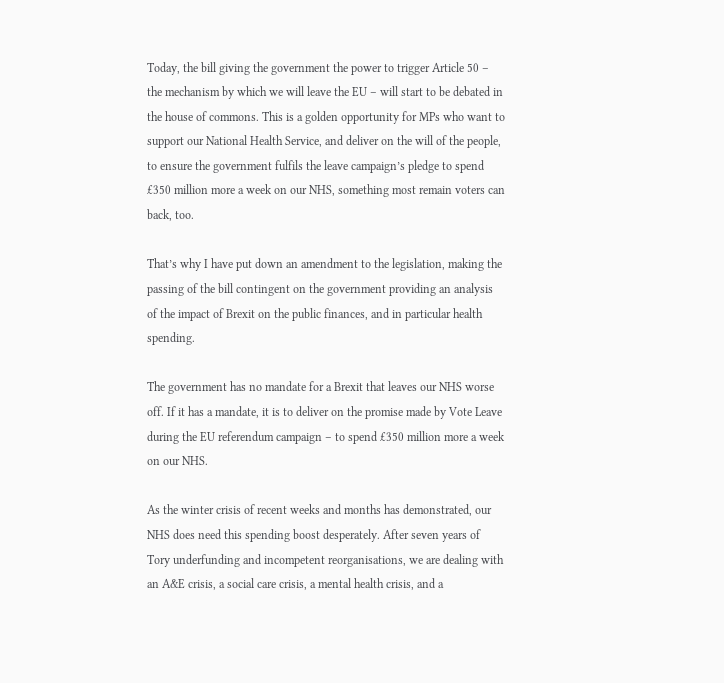Today, the bill giving the government the power to trigger Article 50 – the mechanism by which we will leave the EU – will start to be debated in the house of commons. This is a golden opportunity for MPs who want to support our National Health Service, and deliver on the will of the people, to ensure the government fulfils the leave campaign’s pledge to spend £350 million more a week on our NHS, something most remain voters can back, too.

That’s why I have put down an amendment to the legislation, making the passing of the bill contingent on the government providing an analysis of the impact of Brexit on the public finances, and in particular health spending.

The government has no mandate for a Brexit that leaves our NHS worse off. If it has a mandate, it is to deliver on the promise made by Vote Leave during the EU referendum campaign – to spend £350 million more a week on our NHS.

As the winter crisis of recent weeks and months has demonstrated, our NHS does need this spending boost desperately. After seven years of Tory underfunding and incompetent reorganisations, we are dealing with an A&E crisis, a social care crisis, a mental health crisis, and a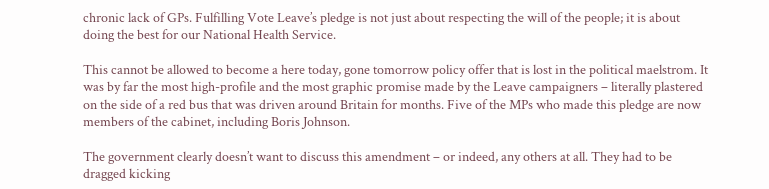chronic lack of GPs. Fulfilling Vote Leave’s pledge is not just about respecting the will of the people; it is about doing the best for our National Health Service.

This cannot be allowed to become a here today, gone tomorrow policy offer that is lost in the political maelstrom. It was by far the most high-profile and the most graphic promise made by the Leave campaigners – literally plastered on the side of a red bus that was driven around Britain for months. Five of the MPs who made this pledge are now members of the cabinet, including Boris Johnson.

The government clearly doesn’t want to discuss this amendment – or indeed, any others at all. They had to be dragged kicking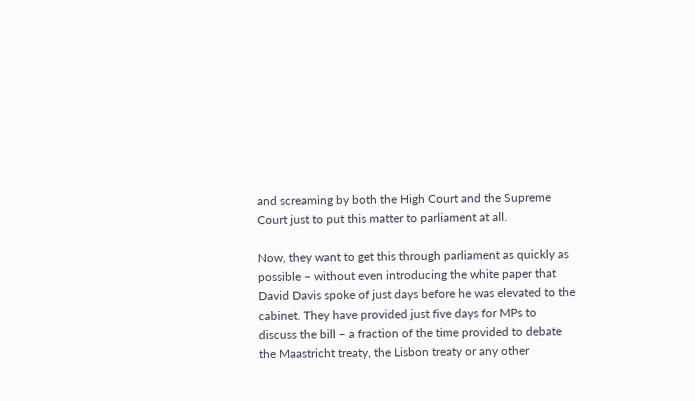and screaming by both the High Court and the Supreme Court just to put this matter to parliament at all.

Now, they want to get this through parliament as quickly as possible – without even introducing the white paper that David Davis spoke of just days before he was elevated to the cabinet. They have provided just five days for MPs to discuss the bill – a fraction of the time provided to debate the Maastricht treaty, the Lisbon treaty or any other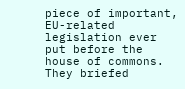piece of important, EU-related legislation ever put before the house of commons. They briefed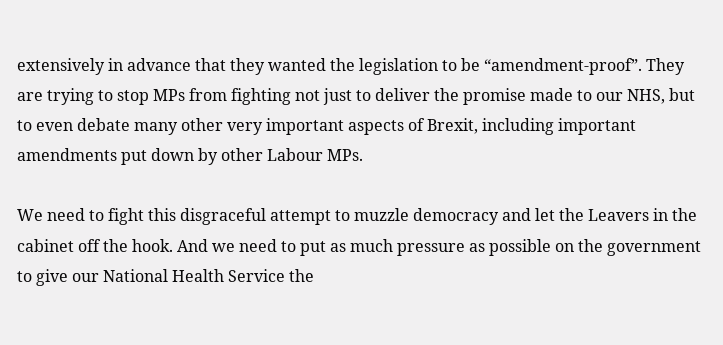extensively in advance that they wanted the legislation to be “amendment-proof”. They are trying to stop MPs from fighting not just to deliver the promise made to our NHS, but to even debate many other very important aspects of Brexit, including important amendments put down by other Labour MPs.

We need to fight this disgraceful attempt to muzzle democracy and let the Leavers in the cabinet off the hook. And we need to put as much pressure as possible on the government to give our National Health Service the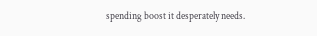spending boost it desperately needs.